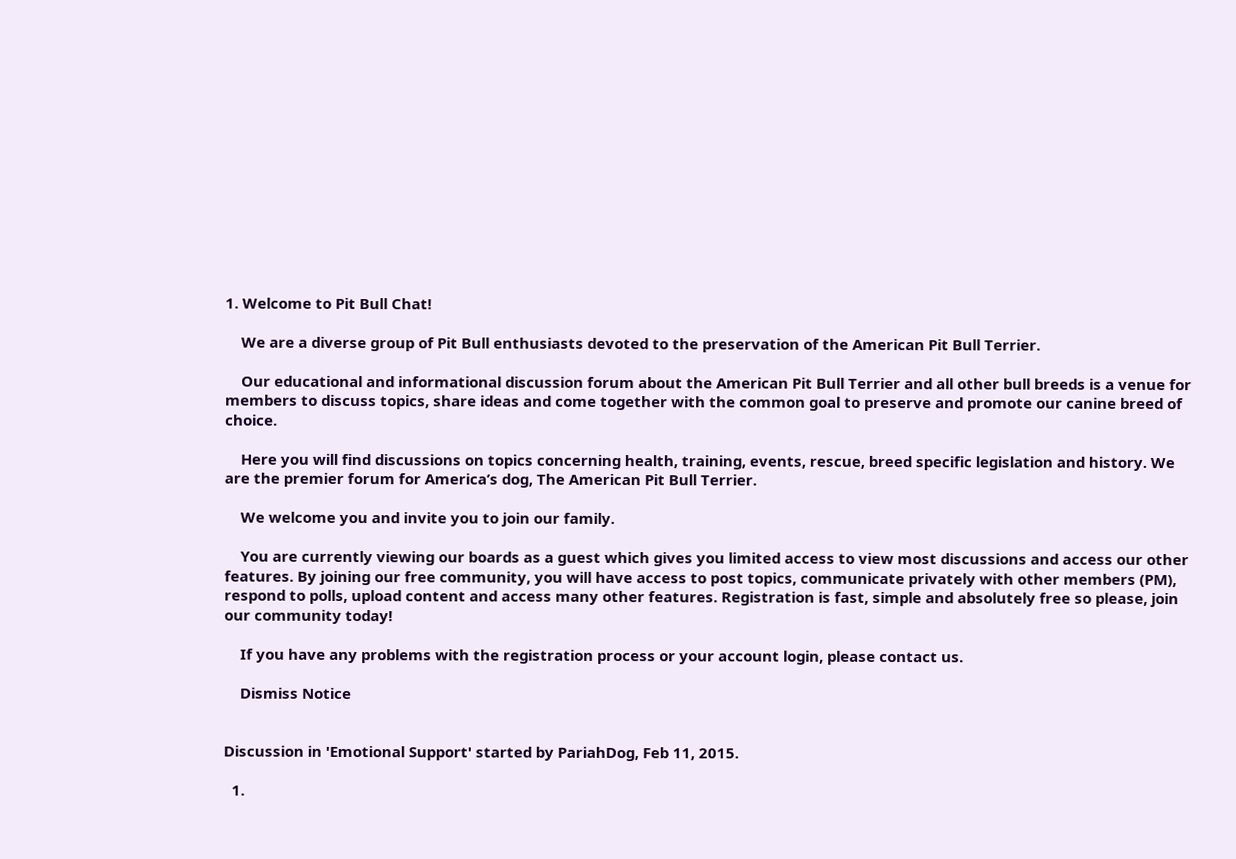1. Welcome to Pit Bull Chat!

    We are a diverse group of Pit Bull enthusiasts devoted to the preservation of the American Pit Bull Terrier.

    Our educational and informational discussion forum about the American Pit Bull Terrier and all other bull breeds is a venue for members to discuss topics, share ideas and come together with the common goal to preserve and promote our canine breed of choice.

    Here you will find discussions on topics concerning health, training, events, rescue, breed specific legislation and history. We are the premier forum for America’s dog, The American Pit Bull Terrier.

    We welcome you and invite you to join our family.

    You are currently viewing our boards as a guest which gives you limited access to view most discussions and access our other features. By joining our free community, you will have access to post topics, communicate privately with other members (PM), respond to polls, upload content and access many other features. Registration is fast, simple and absolutely free so please, join our community today!

    If you have any problems with the registration process or your account login, please contact us.

    Dismiss Notice


Discussion in 'Emotional Support' started by PariahDog, Feb 11, 2015.

  1.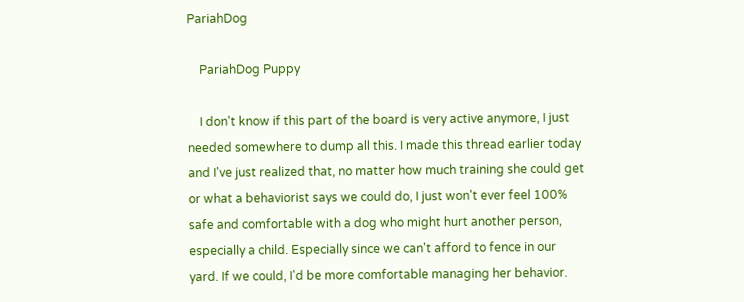PariahDog

    PariahDog Puppy

    I don't know if this part of the board is very active anymore, I just needed somewhere to dump all this. I made this thread earlier today and I've just realized that, no matter how much training she could get or what a behaviorist says we could do, I just won't ever feel 100% safe and comfortable with a dog who might hurt another person, especially a child. Especially since we can't afford to fence in our yard. If we could, I'd be more comfortable managing her behavior.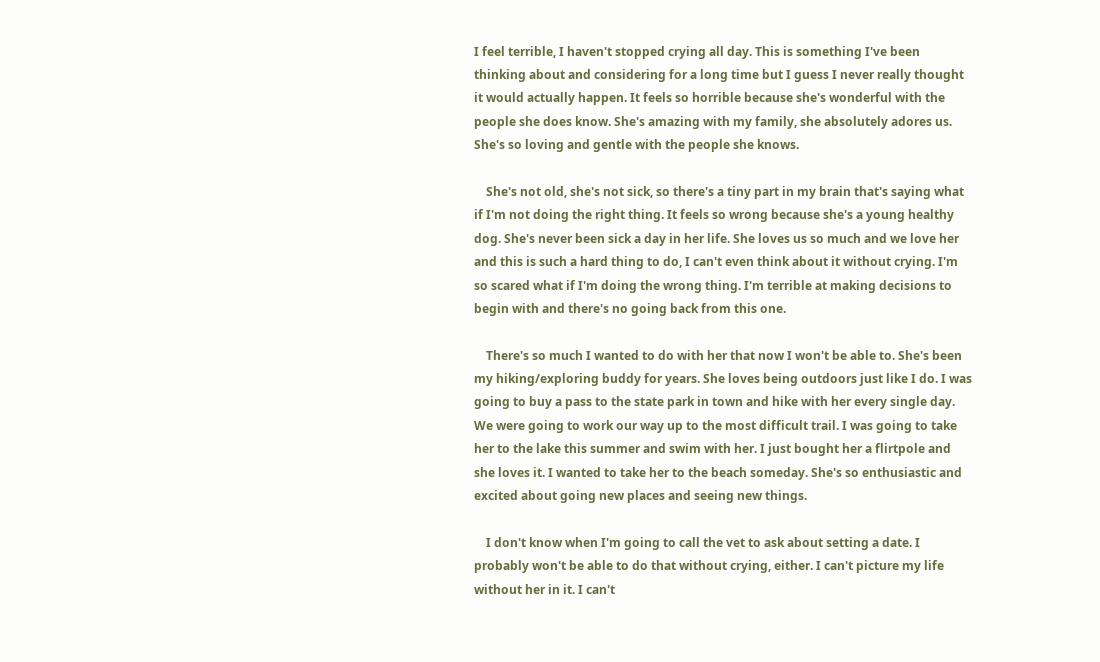I feel terrible, I haven't stopped crying all day. This is something I've been thinking about and considering for a long time but I guess I never really thought it would actually happen. It feels so horrible because she's wonderful with the people she does know. She's amazing with my family, she absolutely adores us. She's so loving and gentle with the people she knows.

    She's not old, she's not sick, so there's a tiny part in my brain that's saying what if I'm not doing the right thing. It feels so wrong because she's a young healthy dog. She's never been sick a day in her life. She loves us so much and we love her and this is such a hard thing to do, I can't even think about it without crying. I'm so scared what if I'm doing the wrong thing. I'm terrible at making decisions to begin with and there's no going back from this one.

    There's so much I wanted to do with her that now I won't be able to. She's been my hiking/exploring buddy for years. She loves being outdoors just like I do. I was going to buy a pass to the state park in town and hike with her every single day. We were going to work our way up to the most difficult trail. I was going to take her to the lake this summer and swim with her. I just bought her a flirtpole and she loves it. I wanted to take her to the beach someday. She's so enthusiastic and excited about going new places and seeing new things.

    I don't know when I'm going to call the vet to ask about setting a date. I probably won't be able to do that without crying, either. I can't picture my life without her in it. I can't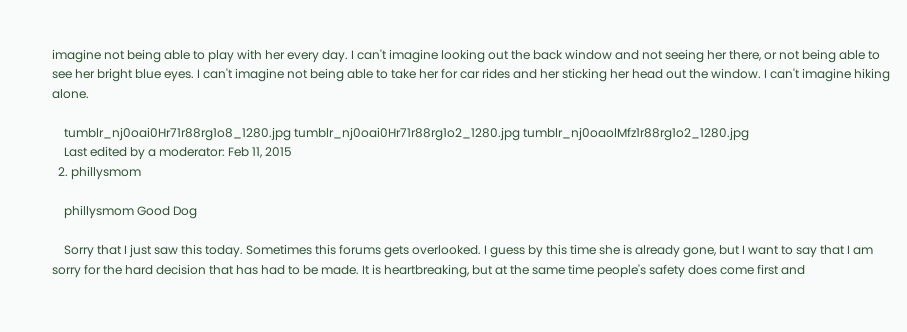imagine not being able to play with her every day. I can't imagine looking out the back window and not seeing her there, or not being able to see her bright blue eyes. I can't imagine not being able to take her for car rides and her sticking her head out the window. I can't imagine hiking alone.

    tumblr_nj0oai0Hr71r88rg1o8_1280.jpg tumblr_nj0oai0Hr71r88rg1o2_1280.jpg tumblr_nj0oaolMfz1r88rg1o2_1280.jpg
    Last edited by a moderator: Feb 11, 2015
  2. phillysmom

    phillysmom Good Dog

    Sorry that I just saw this today. Sometimes this forums gets overlooked. I guess by this time she is already gone, but I want to say that I am sorry for the hard decision that has had to be made. It is heartbreaking, but at the same time people's safety does come first and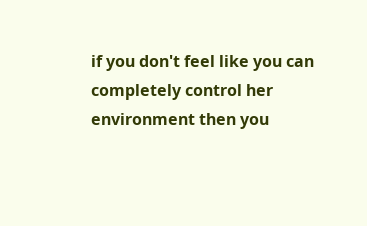if you don't feel like you can completely control her environment then you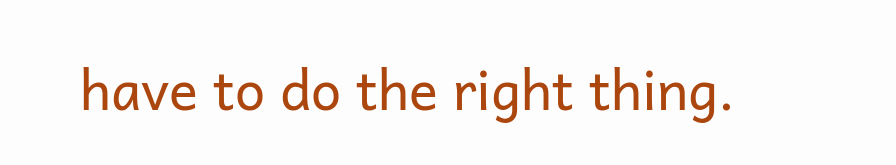have to do the right thing.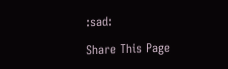:sad:

Share This Page